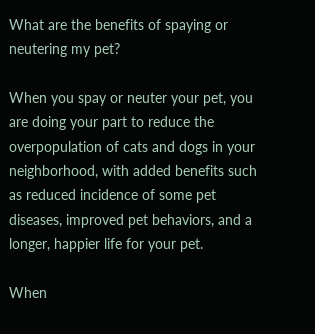What are the benefits of spaying or neutering my pet?

When you spay or neuter your pet, you are doing your part to reduce the overpopulation of cats and dogs in your neighborhood, with added benefits such as reduced incidence of some pet diseases, improved pet behaviors, and a longer, happier life for your pet.

When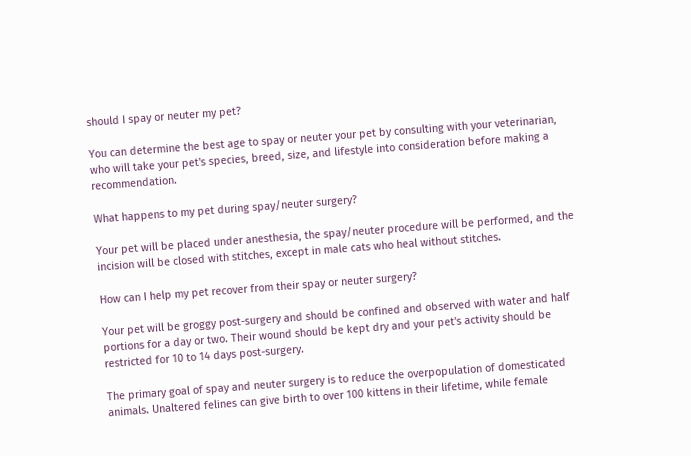should I spay or neuter my pet?

You can determine the best age to spay or neuter your pet by consulting with your veterinarian, who will take your pet's species, breed, size, and lifestyle into consideration before making a recommendation.

What happens to my pet during spay/neuter surgery?

Your pet will be placed under anesthesia, the spay/neuter procedure will be performed, and the incision will be closed with stitches, except in male cats who heal without stitches.

How can I help my pet recover from their spay or neuter surgery?

Your pet will be groggy post-surgery and should be confined and observed with water and half portions for a day or two. Their wound should be kept dry and your pet's activity should be restricted for 10 to 14 days post-surgery.

The primary goal of spay and neuter surgery is to reduce the overpopulation of domesticated animals. Unaltered felines can give birth to over 100 kittens in their lifetime, while female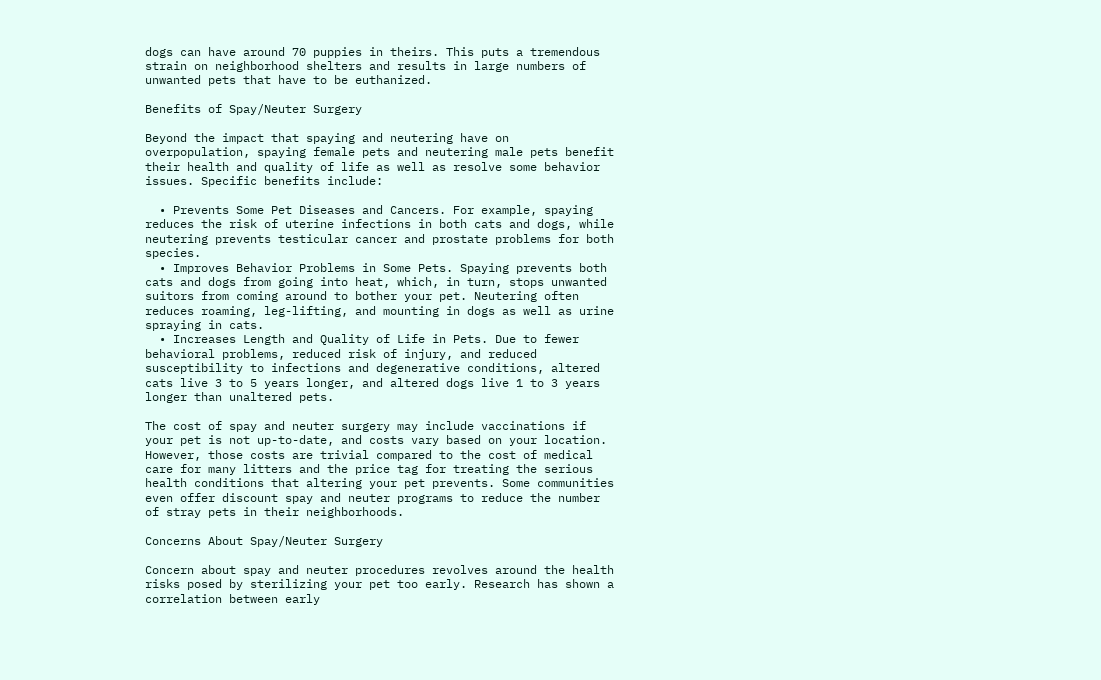dogs can have around 70 puppies in theirs. This puts a tremendous strain on neighborhood shelters and results in large numbers of unwanted pets that have to be euthanized.

Benefits of Spay/Neuter Surgery

Beyond the impact that spaying and neutering have on overpopulation, spaying female pets and neutering male pets benefit their health and quality of life as well as resolve some behavior issues. Specific benefits include:

  • Prevents Some Pet Diseases and Cancers. For example, spaying reduces the risk of uterine infections in both cats and dogs, while neutering prevents testicular cancer and prostate problems for both species.
  • Improves Behavior Problems in Some Pets. Spaying prevents both cats and dogs from going into heat, which, in turn, stops unwanted suitors from coming around to bother your pet. Neutering often reduces roaming, leg-lifting, and mounting in dogs as well as urine spraying in cats.
  • Increases Length and Quality of Life in Pets. Due to fewer behavioral problems, reduced risk of injury, and reduced susceptibility to infections and degenerative conditions, altered cats live 3 to 5 years longer, and altered dogs live 1 to 3 years longer than unaltered pets.

The cost of spay and neuter surgery may include vaccinations if your pet is not up-to-date, and costs vary based on your location. However, those costs are trivial compared to the cost of medical care for many litters and the price tag for treating the serious health conditions that altering your pet prevents. Some communities even offer discount spay and neuter programs to reduce the number of stray pets in their neighborhoods.

Concerns About Spay/Neuter Surgery

Concern about spay and neuter procedures revolves around the health risks posed by sterilizing your pet too early. Research has shown a correlation between early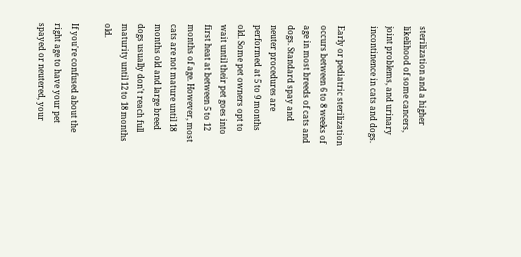sterilization and a higher likelihood of some cancers, joint problems, and urinary incontinence in cats and dogs.

Early or pediatric sterilization occurs between 6 to 8 weeks of age in most breeds of cats and dogs. Standard spay and neuter procedures are performed at 5 to 9 months old. Some pet owners opt to wait until their pet goes into first heat at between 5 to 12 months of age. However, most cats are not mature until 18 months old and large breed dogs usually don't reach full maturity until 12 to 18 months old.

If you're confused about the right age to have your pet spayed or neutered, your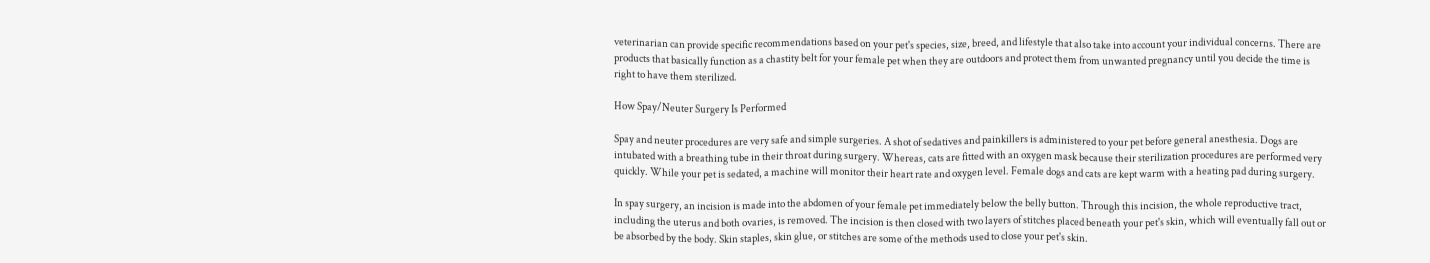veterinarian can provide specific recommendations based on your pet's species, size, breed, and lifestyle that also take into account your individual concerns. There are products that basically function as a chastity belt for your female pet when they are outdoors and protect them from unwanted pregnancy until you decide the time is right to have them sterilized.

How Spay/Neuter Surgery Is Performed

Spay and neuter procedures are very safe and simple surgeries. A shot of sedatives and painkillers is administered to your pet before general anesthesia. Dogs are intubated with a breathing tube in their throat during surgery. Whereas, cats are fitted with an oxygen mask because their sterilization procedures are performed very quickly. While your pet is sedated, a machine will monitor their heart rate and oxygen level. Female dogs and cats are kept warm with a heating pad during surgery.

In spay surgery, an incision is made into the abdomen of your female pet immediately below the belly button. Through this incision, the whole reproductive tract, including the uterus and both ovaries, is removed. The incision is then closed with two layers of stitches placed beneath your pet's skin, which will eventually fall out or be absorbed by the body. Skin staples, skin glue, or stitches are some of the methods used to close your pet's skin.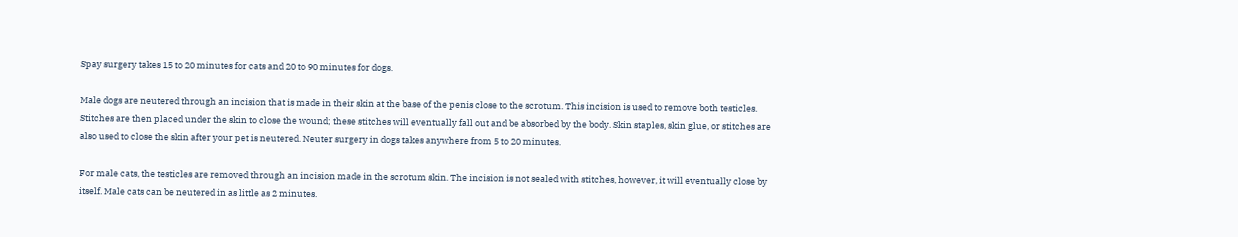Spay surgery takes 15 to 20 minutes for cats and 20 to 90 minutes for dogs.

Male dogs are neutered through an incision that is made in their skin at the base of the penis close to the scrotum. This incision is used to remove both testicles. Stitches are then placed under the skin to close the wound; these stitches will eventually fall out and be absorbed by the body. Skin staples, skin glue, or stitches are also used to close the skin after your pet is neutered. Neuter surgery in dogs takes anywhere from 5 to 20 minutes.

For male cats, the testicles are removed through an incision made in the scrotum skin. The incision is not sealed with stitches, however, it will eventually close by itself. Male cats can be neutered in as little as 2 minutes.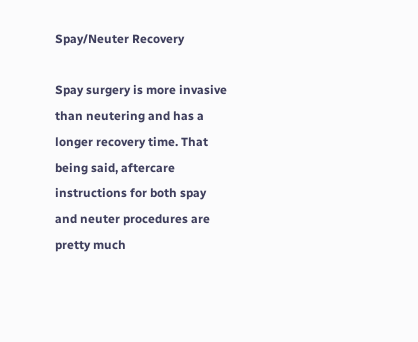Spay/Neuter Recovery

Spay surgery is more invasive than neutering and has a longer recovery time. That being said, aftercare instructions for both spay and neuter procedures are pretty much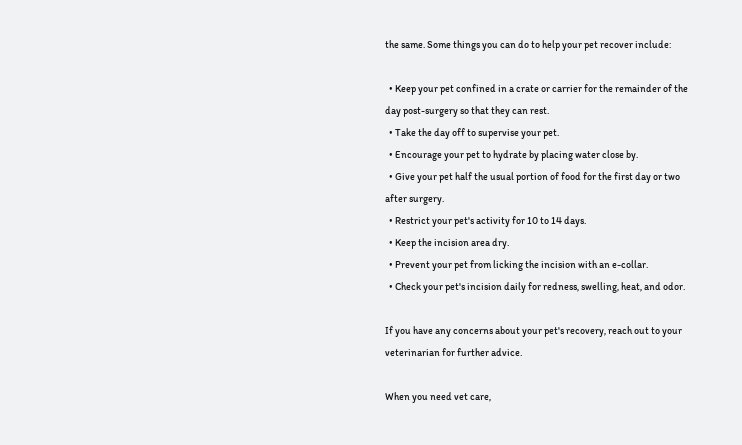the same. Some things you can do to help your pet recover include:

  • Keep your pet confined in a crate or carrier for the remainder of the day post-surgery so that they can rest.
  • Take the day off to supervise your pet.
  • Encourage your pet to hydrate by placing water close by.
  • Give your pet half the usual portion of food for the first day or two after surgery.
  • Restrict your pet's activity for 10 to 14 days.
  • Keep the incision area dry.
  • Prevent your pet from licking the incision with an e-collar.
  • Check your pet's incision daily for redness, swelling, heat, and odor.

If you have any concerns about your pet's recovery, reach out to your veterinarian for further advice.

When you need vet care,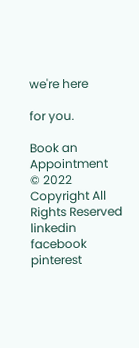we're here

for you.

Book an Appointment
© 2022 Copyright All Rights Reserved
linkedin facebook pinterest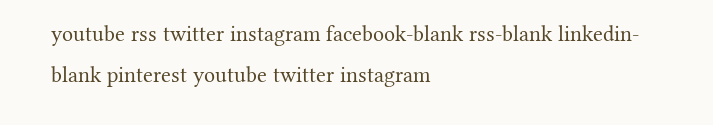youtube rss twitter instagram facebook-blank rss-blank linkedin-blank pinterest youtube twitter instagram